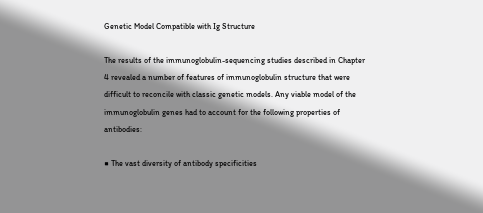Genetic Model Compatible with Ig Structure

The results of the immunoglobulin-sequencing studies described in Chapter 4 revealed a number of features of immunoglobulin structure that were difficult to reconcile with classic genetic models. Any viable model of the immunoglobulin genes had to account for the following properties of antibodies:

■ The vast diversity of antibody specificities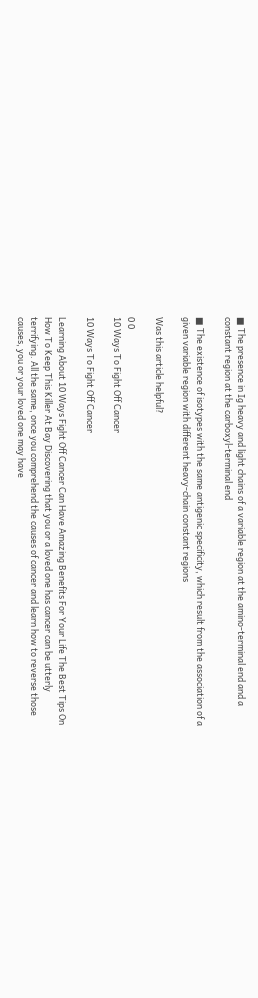■ The presence in Ig heavy and light chains of a variable region at the amino-terminal end and a constant region at the carboxyl-terminal end

■ The existence of isotypes with the same antigenic specificity, which result from the association of a given variable region with different heavy-chain constant regions

Was this article helpful?

0 0
10 Ways To Fight Off Cancer

10 Ways To Fight Off Cancer

Learning About 10 Ways Fight Off Cancer Can Have Amazing Benefits For Your Life The Best Tips On How To Keep This Killer At Bay Discovering that you or a loved one has cancer can be utterly terrifying. All the same, once you comprehend the causes of cancer and learn how to reverse those causes, you or your loved one may have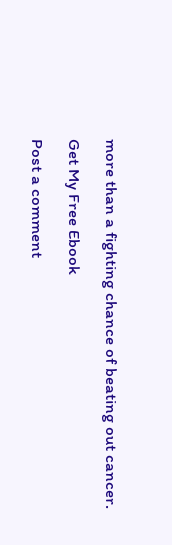more than a fighting chance of beating out cancer.

Get My Free Ebook

Post a comment